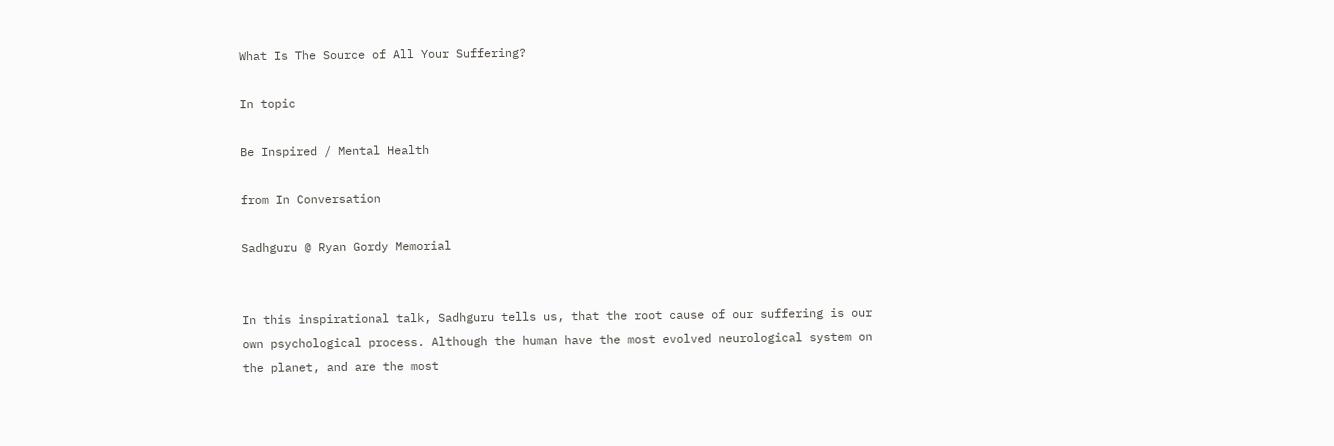What Is The Source of All Your Suffering?

In topic

Be Inspired / Mental Health

from In Conversation

Sadhguru @ Ryan Gordy Memorial


In this inspirational talk, Sadhguru tells us, that the root cause of our suffering is our own psychological process. Although the human have the most evolved neurological system on the planet, and are the most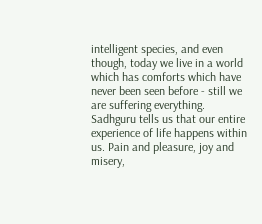intelligent species, and even though, today we live in a world which has comforts which have never been seen before - still we are suffering everything. Sadhguru tells us that our entire experience of life happens within us. Pain and pleasure, joy and misery,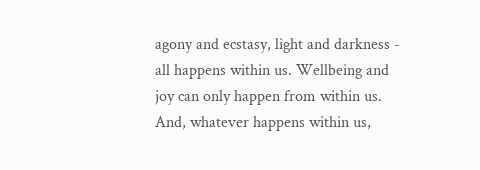agony and ecstasy, light and darkness - all happens within us. Wellbeing and joy can only happen from within us. And, whatever happens within us,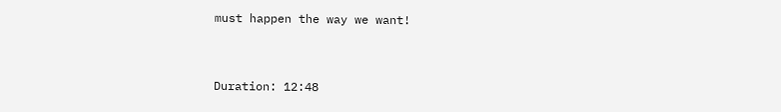must happen the way we want!


Duration: 12:48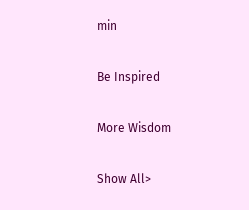min

Be Inspired

More Wisdom

Show All>